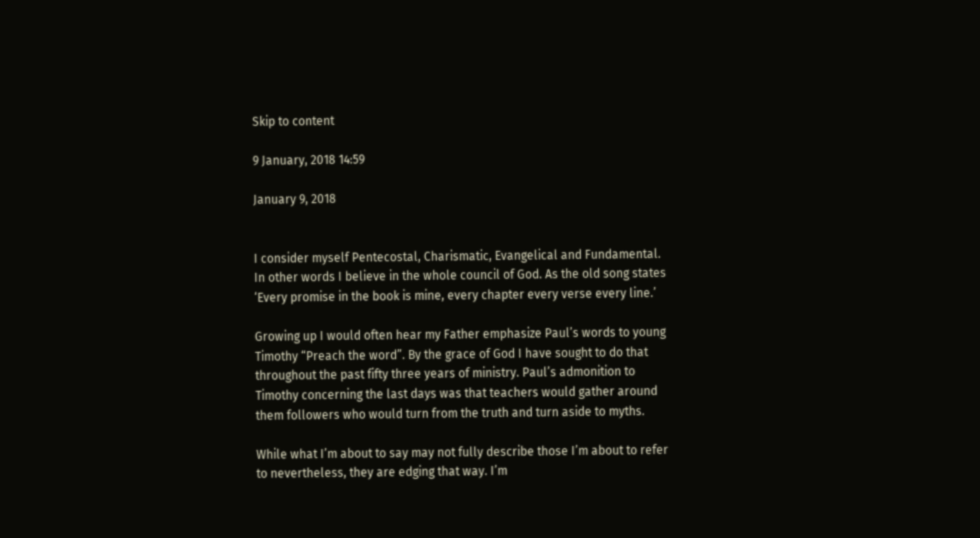Skip to content

9 January, 2018 14:59

January 9, 2018


I consider myself Pentecostal, Charismatic, Evangelical and Fundamental. In other words I believe in the whole council of God. As the old song states ‘Every promise in the book is mine, every chapter every verse every line.’

Growing up I would often hear my Father emphasize Paul’s words to young Timothy “Preach the word”. By the grace of God I have sought to do that throughout the past fifty three years of ministry. Paul’s admonition to Timothy concerning the last days was that teachers would gather around them followers who would turn from the truth and turn aside to myths.

While what I’m about to say may not fully describe those I’m about to refer to nevertheless, they are edging that way. I’m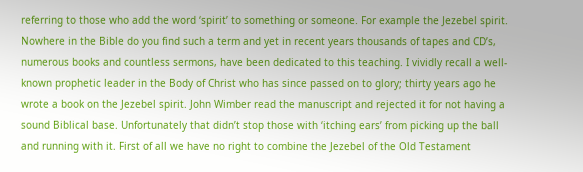referring to those who add the word ‘spirit’ to something or someone. For example the Jezebel spirit. Nowhere in the Bible do you find such a term and yet in recent years thousands of tapes and CD’s, numerous books and countless sermons, have been dedicated to this teaching. I vividly recall a well-known prophetic leader in the Body of Christ who has since passed on to glory; thirty years ago he wrote a book on the Jezebel spirit. John Wimber read the manuscript and rejected it for not having a sound Biblical base. Unfortunately that didn’t stop those with ‘itching ears’ from picking up the ball and running with it. First of all we have no right to combine the Jezebel of the Old Testament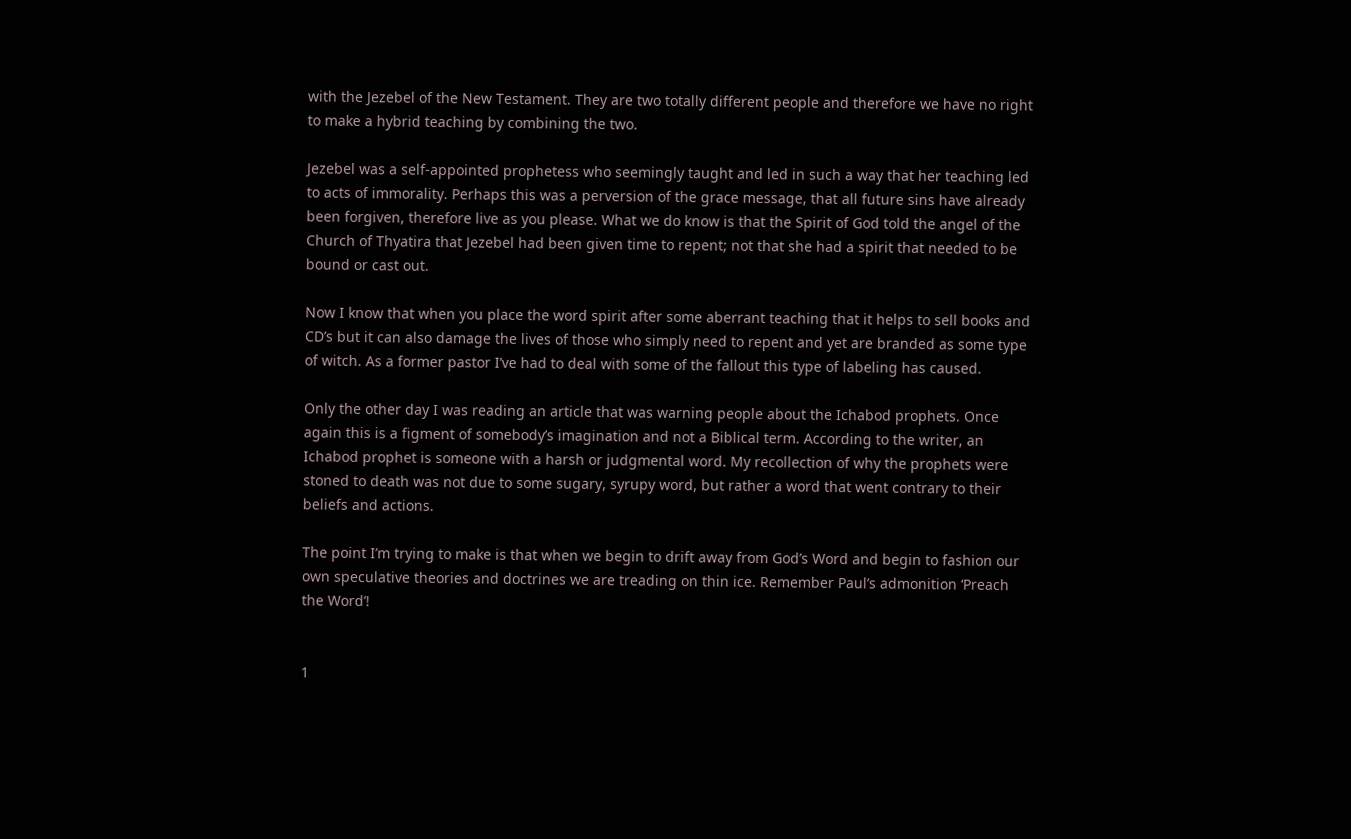with the Jezebel of the New Testament. They are two totally different people and therefore we have no right to make a hybrid teaching by combining the two.

Jezebel was a self-appointed prophetess who seemingly taught and led in such a way that her teaching led to acts of immorality. Perhaps this was a perversion of the grace message, that all future sins have already been forgiven, therefore live as you please. What we do know is that the Spirit of God told the angel of the Church of Thyatira that Jezebel had been given time to repent; not that she had a spirit that needed to be bound or cast out.

Now I know that when you place the word spirit after some aberrant teaching that it helps to sell books and CD’s but it can also damage the lives of those who simply need to repent and yet are branded as some type of witch. As a former pastor I’ve had to deal with some of the fallout this type of labeling has caused.

Only the other day I was reading an article that was warning people about the Ichabod prophets. Once again this is a figment of somebody’s imagination and not a Biblical term. According to the writer, an Ichabod prophet is someone with a harsh or judgmental word. My recollection of why the prophets were stoned to death was not due to some sugary, syrupy word, but rather a word that went contrary to their beliefs and actions.

The point I’m trying to make is that when we begin to drift away from God’s Word and begin to fashion our own speculative theories and doctrines we are treading on thin ice. Remember Paul’s admonition ‘Preach the Word’!


1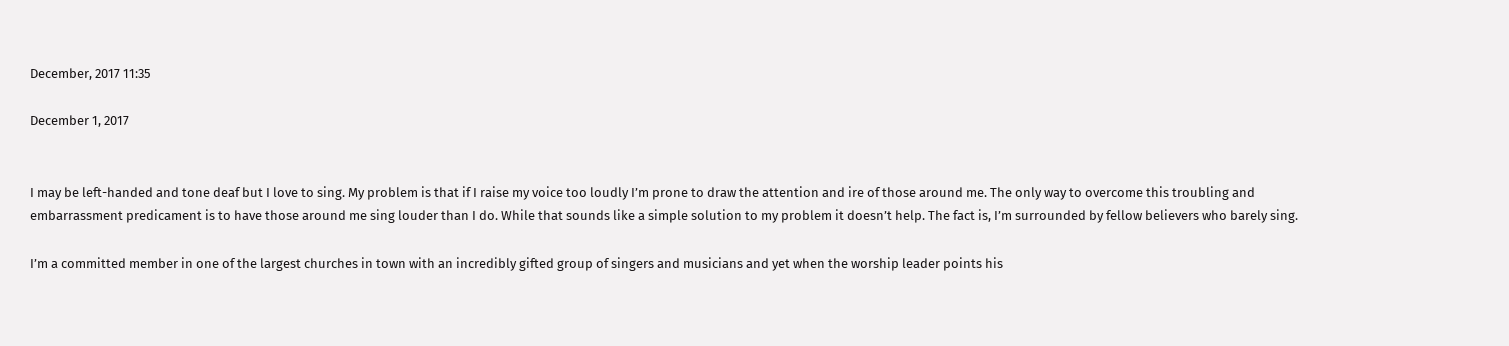December, 2017 11:35

December 1, 2017


I may be left-handed and tone deaf but I love to sing. My problem is that if I raise my voice too loudly I’m prone to draw the attention and ire of those around me. The only way to overcome this troubling and embarrassment predicament is to have those around me sing louder than I do. While that sounds like a simple solution to my problem it doesn’t help. The fact is, I’m surrounded by fellow believers who barely sing.

I’m a committed member in one of the largest churches in town with an incredibly gifted group of singers and musicians and yet when the worship leader points his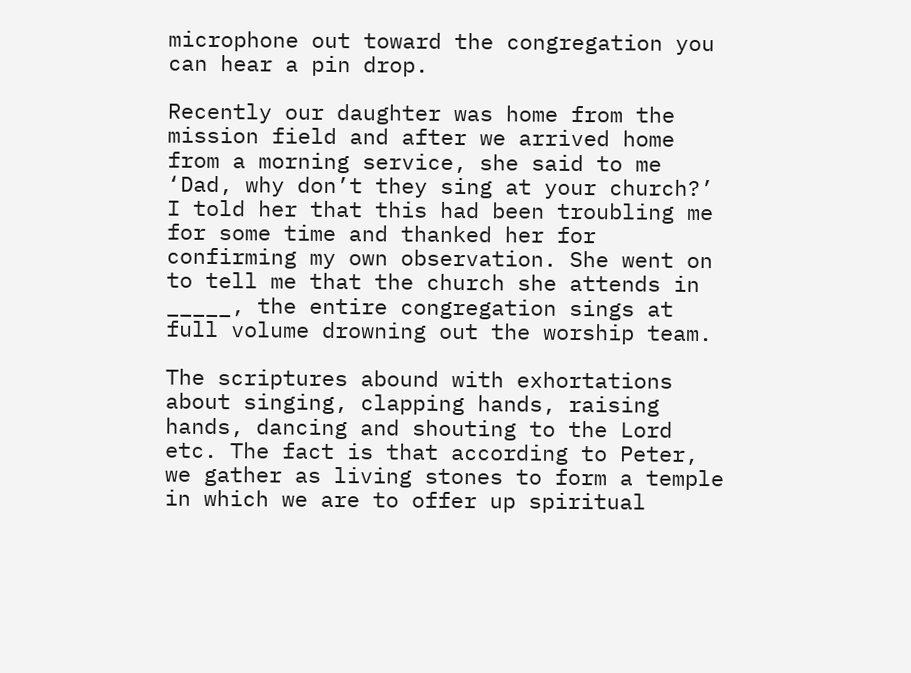microphone out toward the congregation you can hear a pin drop.

Recently our daughter was home from the mission field and after we arrived home from a morning service, she said to me ‘Dad, why don’t they sing at your church?’ I told her that this had been troubling me for some time and thanked her for confirming my own observation. She went on to tell me that the church she attends in _____, the entire congregation sings at full volume drowning out the worship team.

The scriptures abound with exhortations about singing, clapping hands, raising hands, dancing and shouting to the Lord etc. The fact is that according to Peter, we gather as living stones to form a temple in which we are to offer up spiritual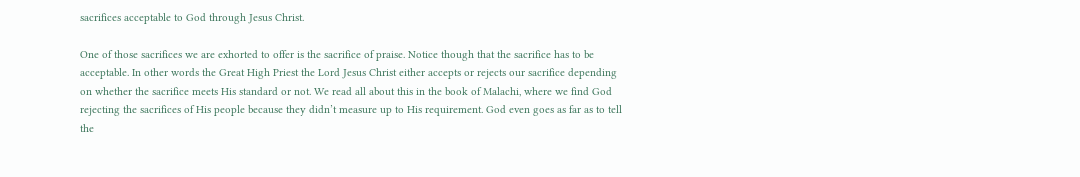sacrifices acceptable to God through Jesus Christ.

One of those sacrifices we are exhorted to offer is the sacrifice of praise. Notice though that the sacrifice has to be acceptable. In other words the Great High Priest the Lord Jesus Christ either accepts or rejects our sacrifice depending on whether the sacrifice meets His standard or not. We read all about this in the book of Malachi, where we find God rejecting the sacrifices of His people because they didn’t measure up to His requirement. God even goes as far as to tell the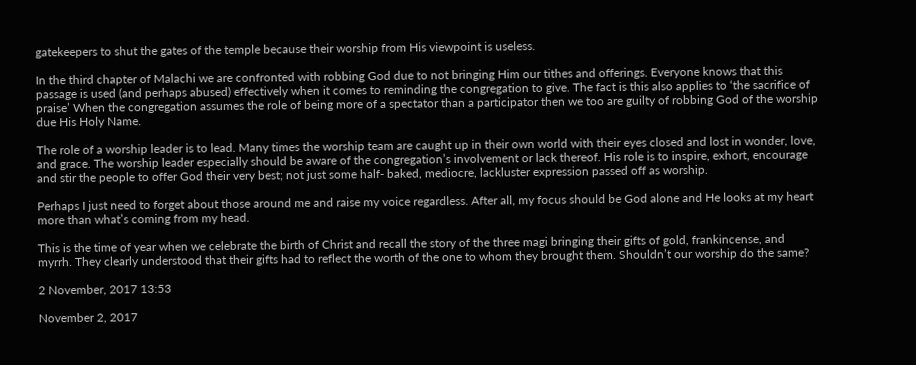gatekeepers to shut the gates of the temple because their worship from His viewpoint is useless.

In the third chapter of Malachi we are confronted with robbing God due to not bringing Him our tithes and offerings. Everyone knows that this passage is used (and perhaps abused) effectively when it comes to reminding the congregation to give. The fact is this also applies to ‘the sacrifice of praise’ When the congregation assumes the role of being more of a spectator than a participator then we too are guilty of robbing God of the worship due His Holy Name.

The role of a worship leader is to lead. Many times the worship team are caught up in their own world with their eyes closed and lost in wonder, love, and grace. The worship leader especially should be aware of the congregation’s involvement or lack thereof. His role is to inspire, exhort, encourage and stir the people to offer God their very best; not just some half- baked, mediocre, lackluster expression passed off as worship.

Perhaps I just need to forget about those around me and raise my voice regardless. After all, my focus should be God alone and He looks at my heart more than what’s coming from my head.

This is the time of year when we celebrate the birth of Christ and recall the story of the three magi bringing their gifts of gold, frankincense, and myrrh. They clearly understood that their gifts had to reflect the worth of the one to whom they brought them. Shouldn’t our worship do the same?

2 November, 2017 13:53

November 2, 2017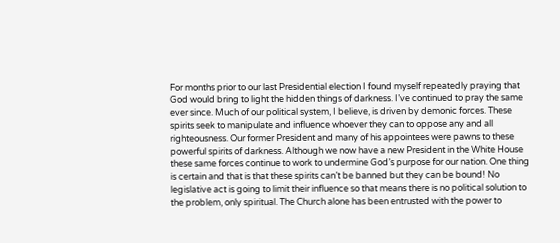For months prior to our last Presidential election I found myself repeatedly praying that God would bring to light the hidden things of darkness. I’ve continued to pray the same ever since. Much of our political system, I believe, is driven by demonic forces. These spirits seek to manipulate and influence whoever they can to oppose any and all righteousness. Our former President and many of his appointees were pawns to these powerful spirits of darkness. Although we now have a new President in the White House these same forces continue to work to undermine God’s purpose for our nation. One thing is certain and that is that these spirits can’t be banned but they can be bound! No legislative act is going to limit their influence so that means there is no political solution to the problem, only spiritual. The Church alone has been entrusted with the power to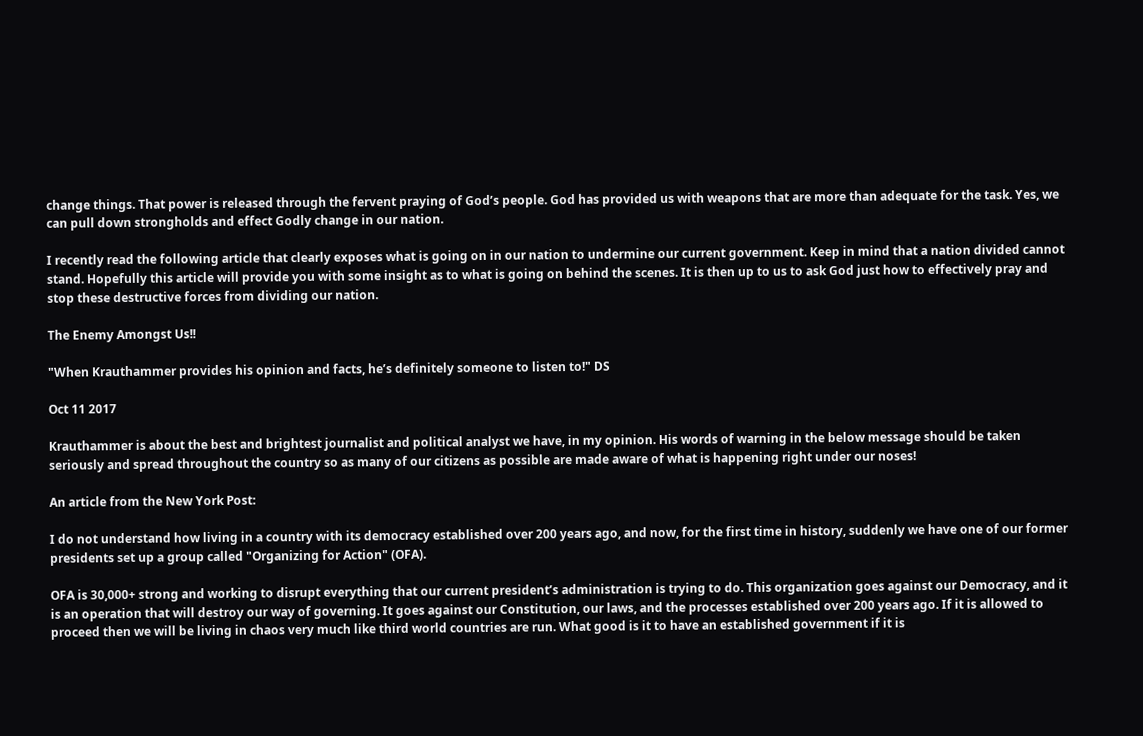change things. That power is released through the fervent praying of God’s people. God has provided us with weapons that are more than adequate for the task. Yes, we can pull down strongholds and effect Godly change in our nation.

I recently read the following article that clearly exposes what is going on in our nation to undermine our current government. Keep in mind that a nation divided cannot stand. Hopefully this article will provide you with some insight as to what is going on behind the scenes. It is then up to us to ask God just how to effectively pray and stop these destructive forces from dividing our nation.

The Enemy Amongst Us!!

"When Krauthammer provides his opinion and facts, he’s definitely someone to listen to!" DS

Oct 11 2017

Krauthammer is about the best and brightest journalist and political analyst we have, in my opinion. His words of warning in the below message should be taken seriously and spread throughout the country so as many of our citizens as possible are made aware of what is happening right under our noses!

An article from the New York Post:

I do not understand how living in a country with its democracy established over 200 years ago, and now, for the first time in history, suddenly we have one of our former presidents set up a group called "Organizing for Action" (OFA).

OFA is 30,000+ strong and working to disrupt everything that our current president’s administration is trying to do. This organization goes against our Democracy, and it is an operation that will destroy our way of governing. It goes against our Constitution, our laws, and the processes established over 200 years ago. If it is allowed to proceed then we will be living in chaos very much like third world countries are run. What good is it to have an established government if it is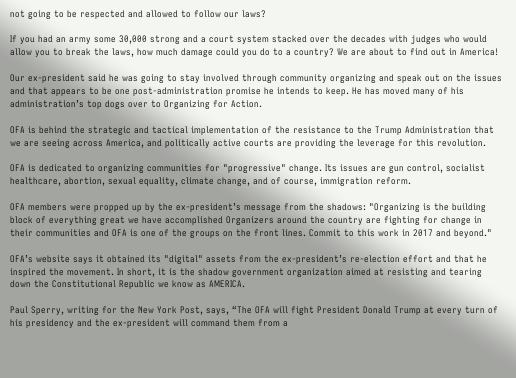not going to be respected and allowed to follow our laws?

If you had an army some 30,000 strong and a court system stacked over the decades with judges who would allow you to break the laws, how much damage could you do to a country? We are about to find out in America!

Our ex-president said he was going to stay involved through community organizing and speak out on the issues and that appears to be one post-administration promise he intends to keep. He has moved many of his administration’s top dogs over to Organizing for Action.

OFA is behind the strategic and tactical implementation of the resistance to the Trump Administration that we are seeing across America, and politically active courts are providing the leverage for this revolution.

OFA is dedicated to organizing communities for "progressive" change. Its issues are gun control, socialist healthcare, abortion, sexual equality, climate change, and of course, immigration reform.

OFA members were propped up by the ex-president’s message from the shadows: "Organizing is the building block of everything great we have accomplished Organizers around the country are fighting for change in their communities and OFA is one of the groups on the front lines. Commit to this work in 2017 and beyond."

OFA’s website says it obtained its "digital" assets from the ex-president’s re-election effort and that he inspired the movement. In short, it is the shadow government organization aimed at resisting and tearing down the Constitutional Republic we know as AMERICA.

Paul Sperry, writing for the New York Post, says, “The OFA will fight President Donald Trump at every turn of his presidency and the ex-president will command them from a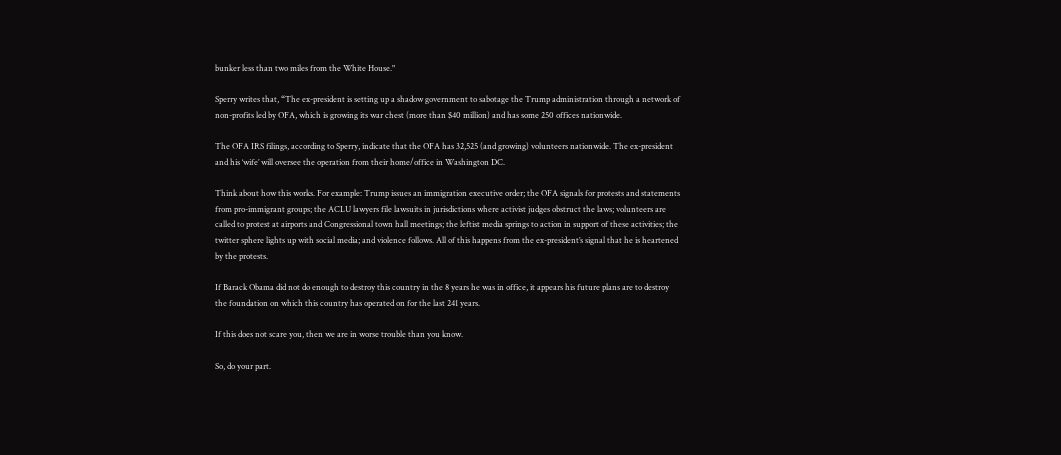bunker less than two miles from the White House."

Sperry writes that, “The ex-president is setting up a shadow government to sabotage the Trump administration through a network of non-profits led by OFA, which is growing its war chest (more than $40 million) and has some 250 offices nationwide.

The OFA IRS filings, according to Sperry, indicate that the OFA has 32,525 (and growing) volunteers nationwide. The ex-president and his ‘wife’ will oversee the operation from their home/office in Washington DC.

Think about how this works. For example: Trump issues an immigration executive order; the OFA signals for protests and statements from pro-immigrant groups; the ACLU lawyers file lawsuits in jurisdictions where activist judges obstruct the laws; volunteers are called to protest at airports and Congressional town hall meetings; the leftist media springs to action in support of these activities; the twitter sphere lights up with social media; and violence follows. All of this happens from the ex-president’s signal that he is heartened by the protests.

If Barack Obama did not do enough to destroy this country in the 8 years he was in office, it appears his future plans are to destroy the foundation on which this country has operated on for the last 241 years.

If this does not scare you, then we are in worse trouble than you know.

So, do your part.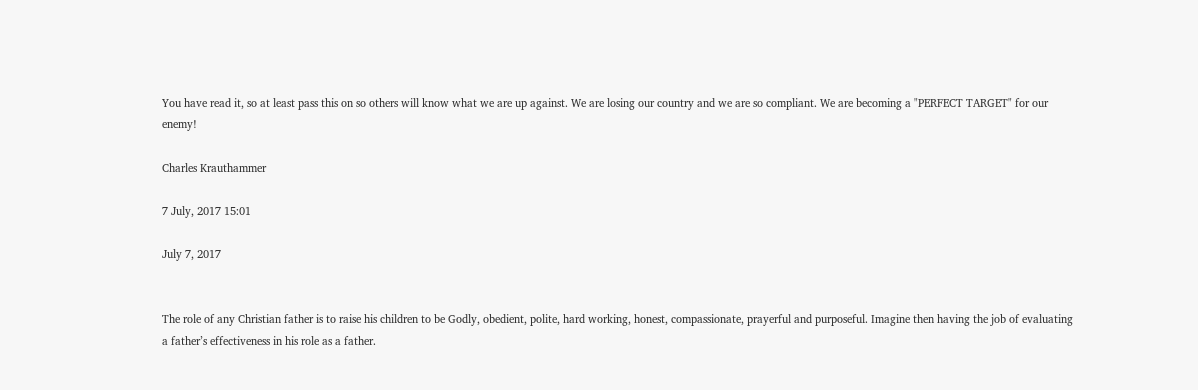You have read it, so at least pass this on so others will know what we are up against. We are losing our country and we are so compliant. We are becoming a "PERFECT TARGET" for our enemy!

Charles Krauthammer

7 July, 2017 15:01

July 7, 2017


The role of any Christian father is to raise his children to be Godly, obedient, polite, hard working, honest, compassionate, prayerful and purposeful. Imagine then having the job of evaluating a father’s effectiveness in his role as a father.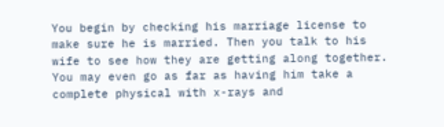You begin by checking his marriage license to make sure he is married. Then you talk to his wife to see how they are getting along together. You may even go as far as having him take a complete physical with x-rays and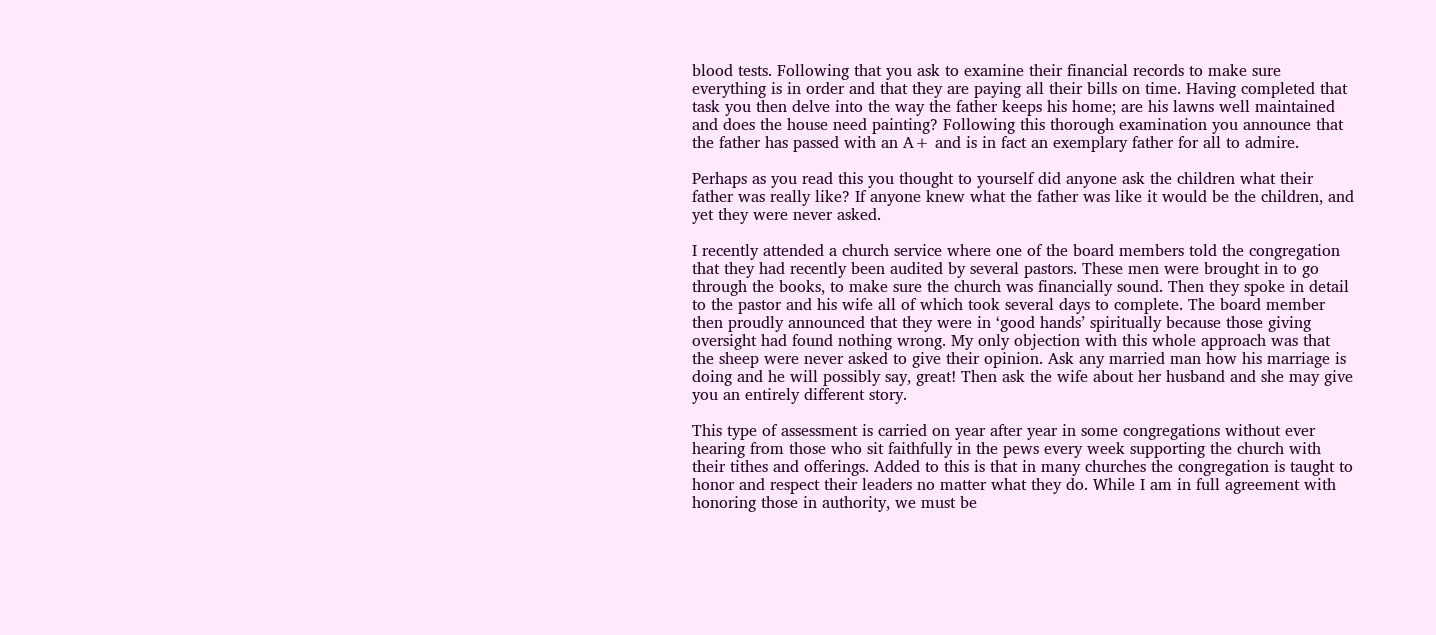blood tests. Following that you ask to examine their financial records to make sure everything is in order and that they are paying all their bills on time. Having completed that task you then delve into the way the father keeps his home; are his lawns well maintained and does the house need painting? Following this thorough examination you announce that the father has passed with an A+ and is in fact an exemplary father for all to admire.

Perhaps as you read this you thought to yourself did anyone ask the children what their father was really like? If anyone knew what the father was like it would be the children, and yet they were never asked.

I recently attended a church service where one of the board members told the congregation that they had recently been audited by several pastors. These men were brought in to go through the books, to make sure the church was financially sound. Then they spoke in detail to the pastor and his wife all of which took several days to complete. The board member then proudly announced that they were in ‘good hands’ spiritually because those giving oversight had found nothing wrong. My only objection with this whole approach was that the sheep were never asked to give their opinion. Ask any married man how his marriage is doing and he will possibly say, great! Then ask the wife about her husband and she may give you an entirely different story.

This type of assessment is carried on year after year in some congregations without ever hearing from those who sit faithfully in the pews every week supporting the church with their tithes and offerings. Added to this is that in many churches the congregation is taught to honor and respect their leaders no matter what they do. While I am in full agreement with honoring those in authority, we must be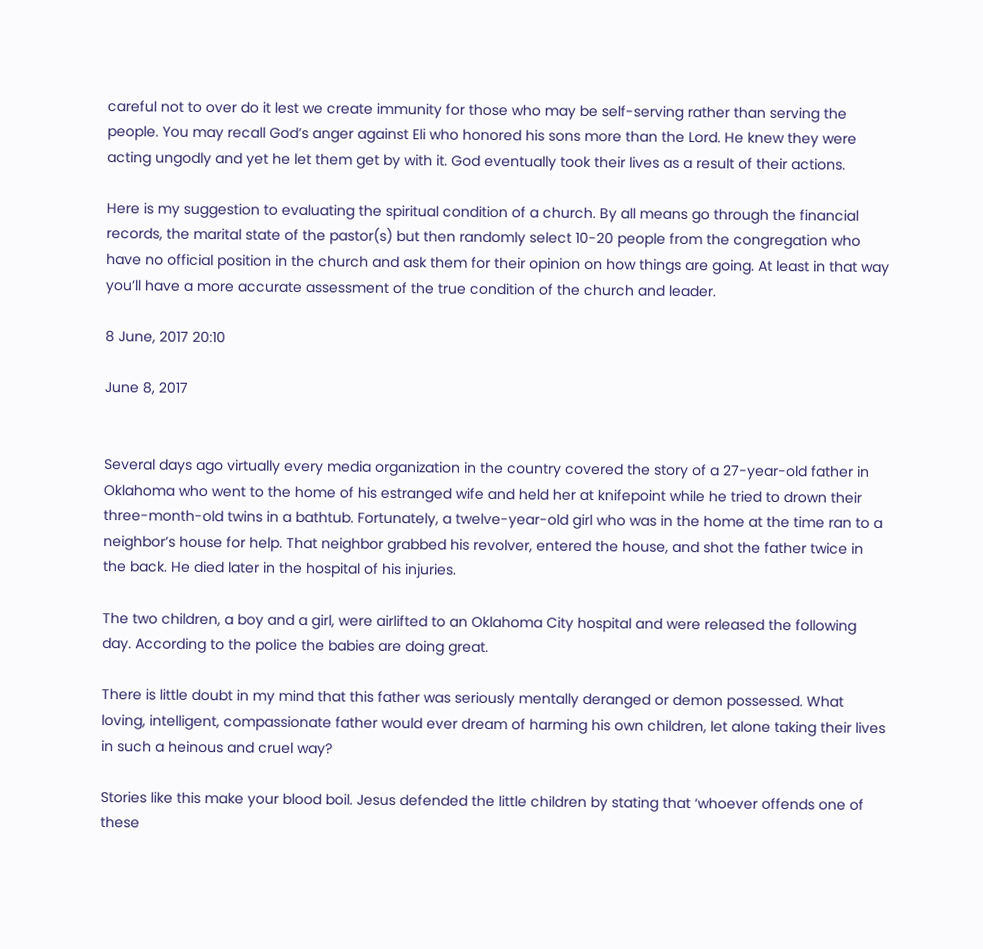careful not to over do it lest we create immunity for those who may be self-serving rather than serving the people. You may recall God’s anger against Eli who honored his sons more than the Lord. He knew they were acting ungodly and yet he let them get by with it. God eventually took their lives as a result of their actions.

Here is my suggestion to evaluating the spiritual condition of a church. By all means go through the financial records, the marital state of the pastor(s) but then randomly select 10-20 people from the congregation who have no official position in the church and ask them for their opinion on how things are going. At least in that way you’ll have a more accurate assessment of the true condition of the church and leader.

8 June, 2017 20:10

June 8, 2017


Several days ago virtually every media organization in the country covered the story of a 27-year-old father in Oklahoma who went to the home of his estranged wife and held her at knifepoint while he tried to drown their three-month-old twins in a bathtub. Fortunately, a twelve-year-old girl who was in the home at the time ran to a neighbor’s house for help. That neighbor grabbed his revolver, entered the house, and shot the father twice in the back. He died later in the hospital of his injuries.

The two children, a boy and a girl, were airlifted to an Oklahoma City hospital and were released the following day. According to the police the babies are doing great.

There is little doubt in my mind that this father was seriously mentally deranged or demon possessed. What loving, intelligent, compassionate father would ever dream of harming his own children, let alone taking their lives in such a heinous and cruel way?

Stories like this make your blood boil. Jesus defended the little children by stating that ‘whoever offends one of these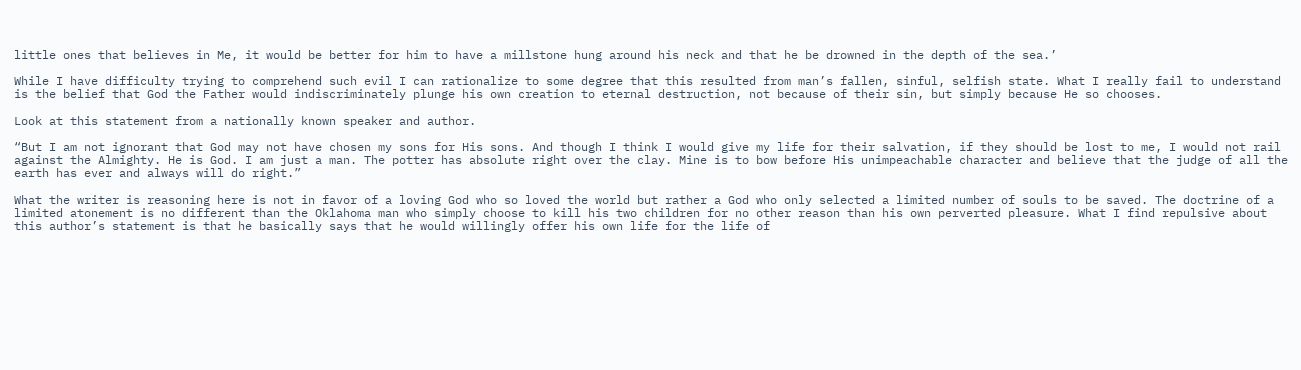little ones that believes in Me, it would be better for him to have a millstone hung around his neck and that he be drowned in the depth of the sea.’

While I have difficulty trying to comprehend such evil I can rationalize to some degree that this resulted from man’s fallen, sinful, selfish state. What I really fail to understand is the belief that God the Father would indiscriminately plunge his own creation to eternal destruction, not because of their sin, but simply because He so chooses.

Look at this statement from a nationally known speaker and author.

“But I am not ignorant that God may not have chosen my sons for His sons. And though I think I would give my life for their salvation, if they should be lost to me, I would not rail against the Almighty. He is God. I am just a man. The potter has absolute right over the clay. Mine is to bow before His unimpeachable character and believe that the judge of all the earth has ever and always will do right.”

What the writer is reasoning here is not in favor of a loving God who so loved the world but rather a God who only selected a limited number of souls to be saved. The doctrine of a limited atonement is no different than the Oklahoma man who simply choose to kill his two children for no other reason than his own perverted pleasure. What I find repulsive about this author’s statement is that he basically says that he would willingly offer his own life for the life of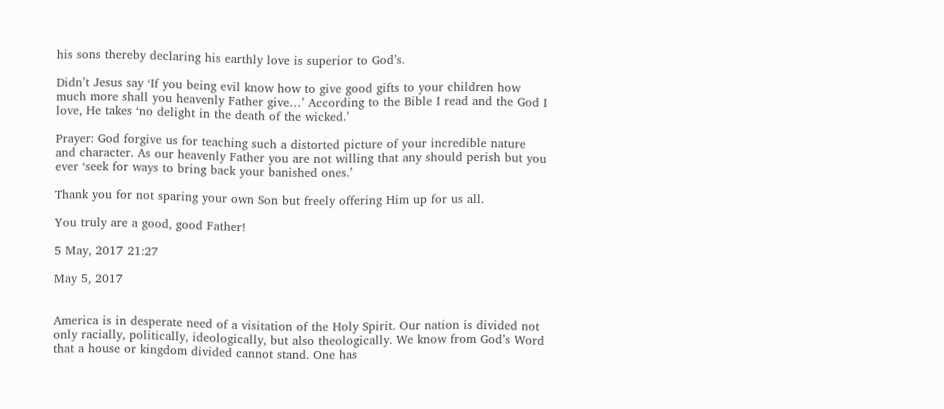his sons thereby declaring his earthly love is superior to God’s.

Didn’t Jesus say ‘If you being evil know how to give good gifts to your children how much more shall you heavenly Father give…’ According to the Bible I read and the God I love, He takes ‘no delight in the death of the wicked.’

Prayer: God forgive us for teaching such a distorted picture of your incredible nature and character. As our heavenly Father you are not willing that any should perish but you ever ‘seek for ways to bring back your banished ones.’

Thank you for not sparing your own Son but freely offering Him up for us all.

You truly are a good, good Father!

5 May, 2017 21:27

May 5, 2017


America is in desperate need of a visitation of the Holy Spirit. Our nation is divided not only racially, politically, ideologically, but also theologically. We know from God’s Word that a house or kingdom divided cannot stand. One has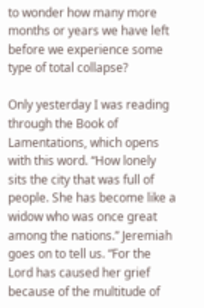to wonder how many more months or years we have left before we experience some type of total collapse?

Only yesterday I was reading through the Book of Lamentations, which opens with this word. “How lonely sits the city that was full of people. She has become like a widow who was once great among the nations.” Jeremiah goes on to tell us. “For the Lord has caused her grief because of the multitude of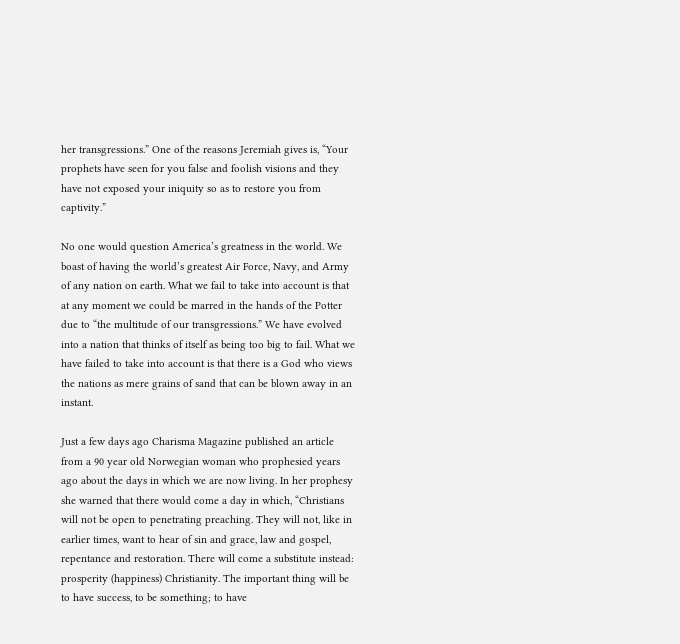her transgressions.” One of the reasons Jeremiah gives is, “Your prophets have seen for you false and foolish visions and they have not exposed your iniquity so as to restore you from captivity.”

No one would question America’s greatness in the world. We boast of having the world’s greatest Air Force, Navy, and Army of any nation on earth. What we fail to take into account is that at any moment we could be marred in the hands of the Potter due to “the multitude of our transgressions.” We have evolved into a nation that thinks of itself as being too big to fail. What we have failed to take into account is that there is a God who views the nations as mere grains of sand that can be blown away in an instant.

Just a few days ago Charisma Magazine published an article from a 90 year old Norwegian woman who prophesied years ago about the days in which we are now living. In her prophesy she warned that there would come a day in which, “Christians will not be open to penetrating preaching. They will not, like in earlier times, want to hear of sin and grace, law and gospel, repentance and restoration. There will come a substitute instead: prosperity (happiness) Christianity. The important thing will be to have success, to be something; to have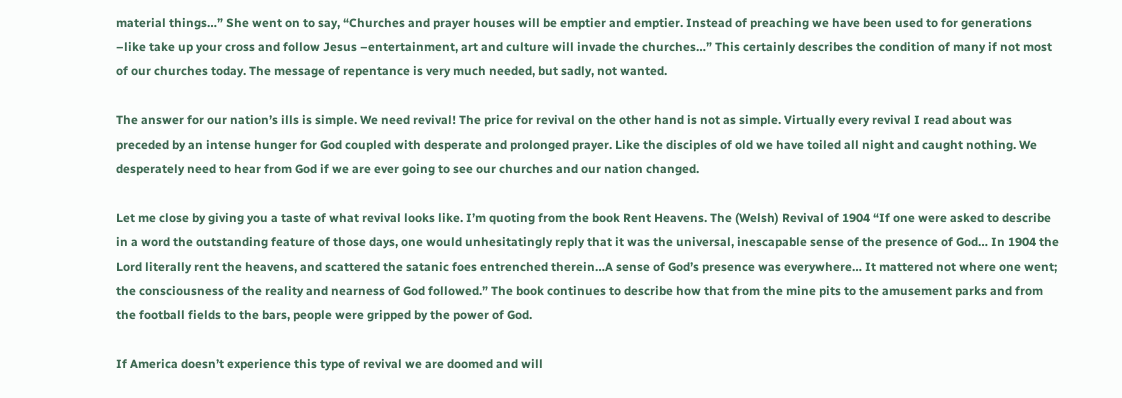material things…” She went on to say, “Churches and prayer houses will be emptier and emptier. Instead of preaching we have been used to for generations –like take up your cross and follow Jesus –entertainment, art and culture will invade the churches…” This certainly describes the condition of many if not most of our churches today. The message of repentance is very much needed, but sadly, not wanted.

The answer for our nation’s ills is simple. We need revival! The price for revival on the other hand is not as simple. Virtually every revival I read about was preceded by an intense hunger for God coupled with desperate and prolonged prayer. Like the disciples of old we have toiled all night and caught nothing. We desperately need to hear from God if we are ever going to see our churches and our nation changed.

Let me close by giving you a taste of what revival looks like. I’m quoting from the book Rent Heavens. The (Welsh) Revival of 1904 “If one were asked to describe in a word the outstanding feature of those days, one would unhesitatingly reply that it was the universal, inescapable sense of the presence of God… In 1904 the Lord literally rent the heavens, and scattered the satanic foes entrenched therein…A sense of God’s presence was everywhere… It mattered not where one went; the consciousness of the reality and nearness of God followed.” The book continues to describe how that from the mine pits to the amusement parks and from the football fields to the bars, people were gripped by the power of God.

If America doesn’t experience this type of revival we are doomed and will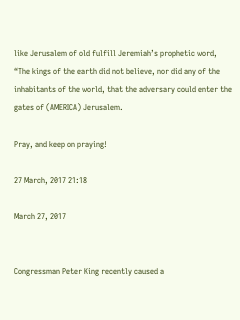like Jerusalem of old fulfill Jeremiah’s prophetic word, “The kings of the earth did not believe, nor did any of the inhabitants of the world, that the adversary could enter the gates of (AMERICA) Jerusalem.

Pray, and keep on praying!

27 March, 2017 21:18

March 27, 2017


Congressman Peter King recently caused a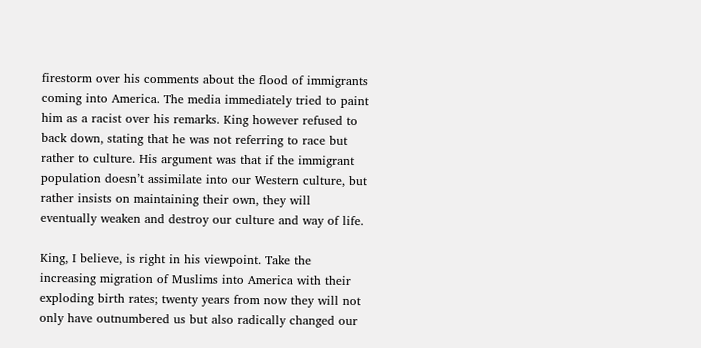firestorm over his comments about the flood of immigrants coming into America. The media immediately tried to paint him as a racist over his remarks. King however refused to back down, stating that he was not referring to race but rather to culture. His argument was that if the immigrant population doesn’t assimilate into our Western culture, but rather insists on maintaining their own, they will eventually weaken and destroy our culture and way of life.

King, I believe, is right in his viewpoint. Take the increasing migration of Muslims into America with their exploding birth rates; twenty years from now they will not only have outnumbered us but also radically changed our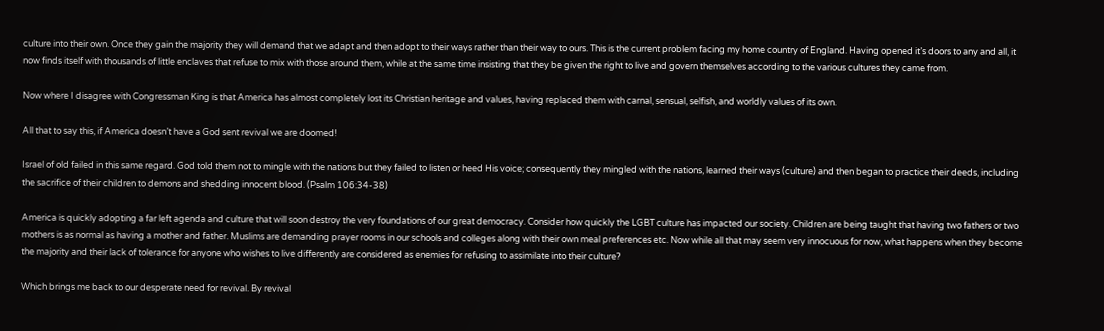culture into their own. Once they gain the majority they will demand that we adapt and then adopt to their ways rather than their way to ours. This is the current problem facing my home country of England. Having opened it’s doors to any and all, it now finds itself with thousands of little enclaves that refuse to mix with those around them, while at the same time insisting that they be given the right to live and govern themselves according to the various cultures they came from.

Now where I disagree with Congressman King is that America has almost completely lost its Christian heritage and values, having replaced them with carnal, sensual, selfish, and worldly values of its own.

All that to say this, if America doesn’t have a God sent revival we are doomed!

Israel of old failed in this same regard. God told them not to mingle with the nations but they failed to listen or heed His voice; consequently they mingled with the nations, learned their ways (culture) and then began to practice their deeds, including the sacrifice of their children to demons and shedding innocent blood. (Psalm 106:34-38)

America is quickly adopting a far left agenda and culture that will soon destroy the very foundations of our great democracy. Consider how quickly the LGBT culture has impacted our society. Children are being taught that having two fathers or two mothers is as normal as having a mother and father. Muslims are demanding prayer rooms in our schools and colleges along with their own meal preferences etc. Now while all that may seem very innocuous for now, what happens when they become the majority and their lack of tolerance for anyone who wishes to live differently are considered as enemies for refusing to assimilate into their culture?

Which brings me back to our desperate need for revival. By revival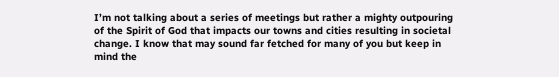I’m not talking about a series of meetings but rather a mighty outpouring of the Spirit of God that impacts our towns and cities resulting in societal change. I know that may sound far fetched for many of you but keep in mind the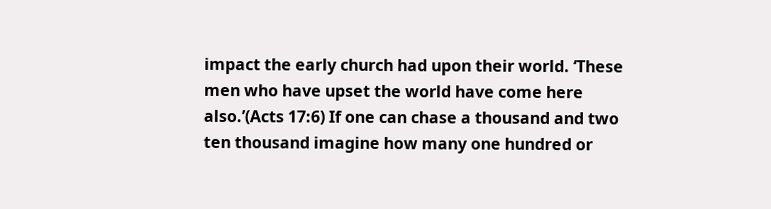impact the early church had upon their world. ‘These men who have upset the world have come here also.’(Acts 17:6) If one can chase a thousand and two ten thousand imagine how many one hundred or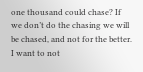one thousand could chase? If we don’t do the chasing we will be chased, and not for the better. I want to not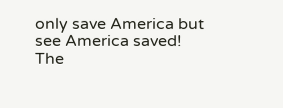only save America but see America saved! The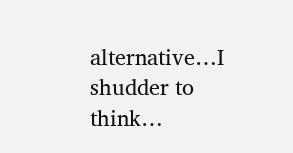alternative…I shudder to think…